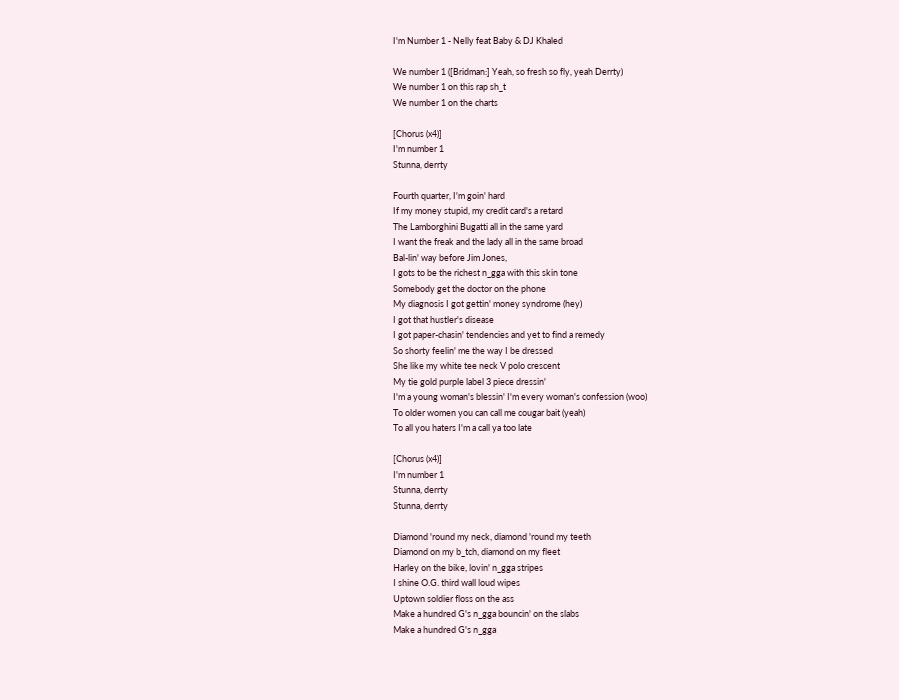I'm Number 1 - Nelly feat Baby & DJ Khaled

We number 1 ([Bridman:] Yeah, so fresh so fly, yeah Derrty)
We number 1 on this rap sh_t
We number 1 on the charts

[Chorus (x4)]
I'm number 1
Stunna, derrty

Fourth quarter, I'm goin' hard
If my money stupid, my credit card's a retard
The Lamborghini Bugatti all in the same yard
I want the freak and the lady all in the same broad
Bal-lin' way before Jim Jones,
I gots to be the richest n_gga with this skin tone
Somebody get the doctor on the phone
My diagnosis I got gettin' money syndrome (hey)
I got that hustler's disease
I got paper-chasin' tendencies and yet to find a remedy
So shorty feelin' me the way I be dressed
She like my white tee neck V polo crescent
My tie gold purple label 3 piece dressin'
I'm a young woman's blessin' I'm every woman's confession (woo)
To older women you can call me cougar bait (yeah)
To all you haters I'm a call ya too late

[Chorus (x4)]
I'm number 1
Stunna, derrty
Stunna, derrty

Diamond 'round my neck, diamond 'round my teeth
Diamond on my b_tch, diamond on my fleet
Harley on the bike, lovin' n_gga stripes
I shine O.G. third wall loud wipes
Uptown soldier floss on the ass
Make a hundred G's n_gga bouncin' on the slabs
Make a hundred G's n_gga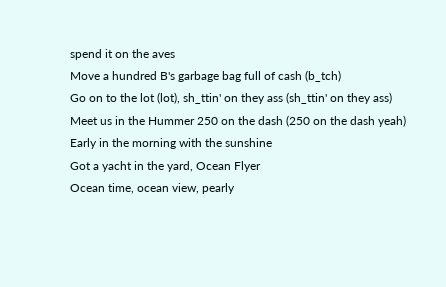spend it on the aves
Move a hundred B's garbage bag full of cash (b_tch)
Go on to the lot (lot), sh_ttin' on they ass (sh_ttin' on they ass)
Meet us in the Hummer 250 on the dash (250 on the dash yeah)
Early in the morning with the sunshine
Got a yacht in the yard, Ocean Flyer
Ocean time, ocean view, pearly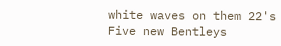white waves on them 22's
Five new Bentleys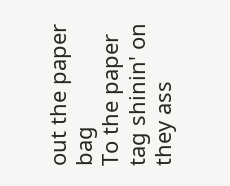out the paper bag
To the paper tag shinin' on they ass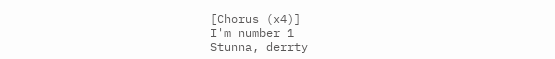[Chorus (x4)]
I'm number 1
Stunna, derrty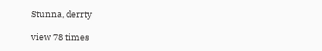Stunna, derrty

view 78 times